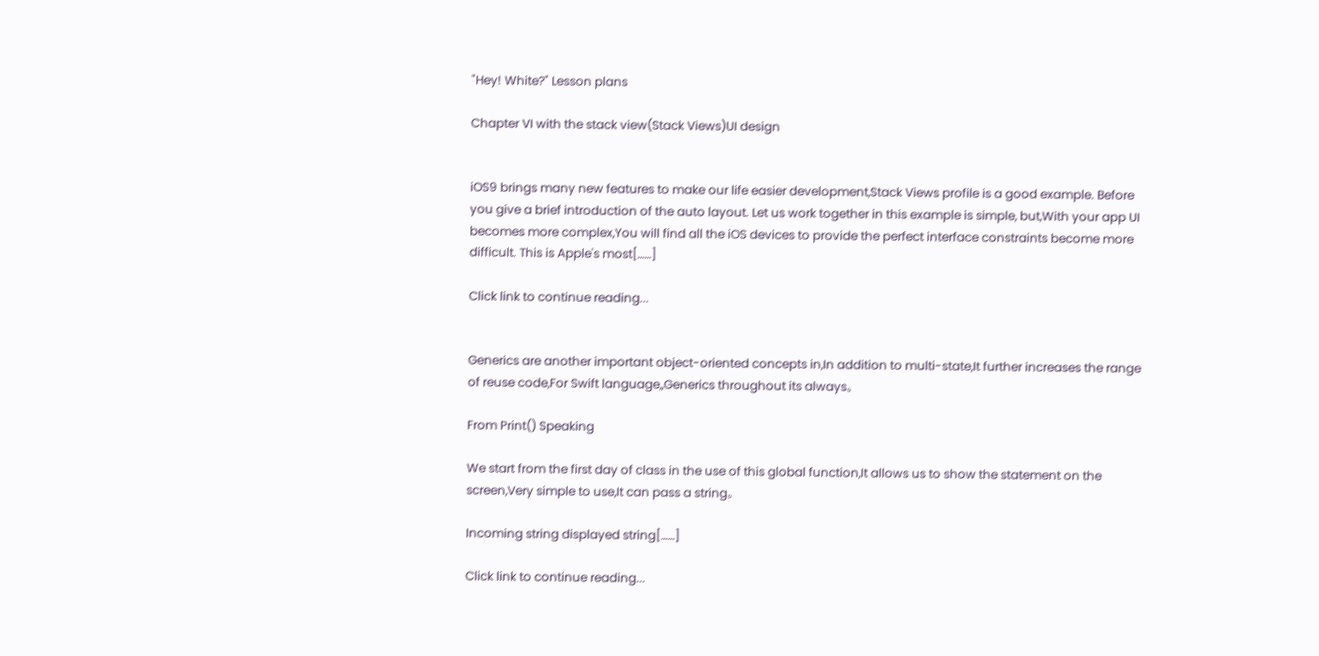"Hey! White?" Lesson plans

Chapter VI with the stack view(Stack Views)UI design


iOS9 brings many new features to make our life easier development,Stack Views profile is a good example. Before you give a brief introduction of the auto layout. Let us work together in this example is simple, but,With your app UI becomes more complex,You will find all the iOS devices to provide the perfect interface constraints become more difficult. This is Apple's most[……]

Click link to continue reading...


Generics are another important object-oriented concepts in,In addition to multi-state,It further increases the range of reuse code,For Swift language,,Generics throughout its always。

From Print() Speaking

We start from the first day of class in the use of this global function,It allows us to show the statement on the screen,Very simple to use,It can pass a string。

Incoming string displayed string[……]

Click link to continue reading...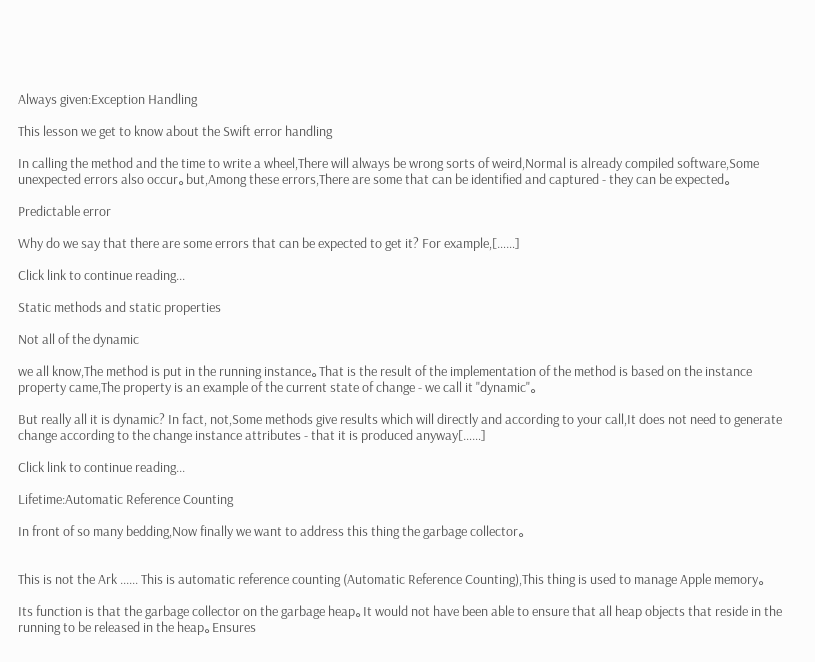Always given:Exception Handling

This lesson we get to know about the Swift error handling

In calling the method and the time to write a wheel,There will always be wrong sorts of weird,Normal is already compiled software,Some unexpected errors also occur。but,Among these errors,There are some that can be identified and captured - they can be expected。

Predictable error

Why do we say that there are some errors that can be expected to get it? For example,[……]

Click link to continue reading...

Static methods and static properties

Not all of the dynamic

we all know,The method is put in the running instance。That is the result of the implementation of the method is based on the instance property came,The property is an example of the current state of change - we call it "dynamic"。

But really all it is dynamic? In fact, not,Some methods give results which will directly and according to your call,It does not need to generate change according to the change instance attributes - that it is produced anyway[……]

Click link to continue reading...

Lifetime:Automatic Reference Counting

In front of so many bedding,Now finally we want to address this thing the garbage collector。


This is not the Ark ...... This is automatic reference counting (Automatic Reference Counting),This thing is used to manage Apple memory。

Its function is that the garbage collector on the garbage heap。It would not have been able to ensure that all heap objects that reside in the running to be released in the heap。Ensures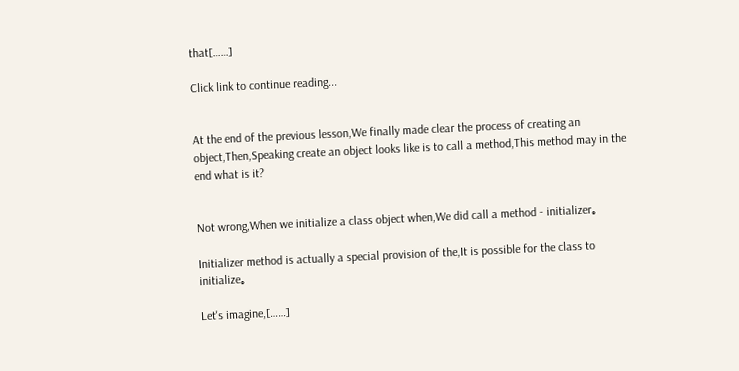that[……]

Click link to continue reading...


At the end of the previous lesson,We finally made clear the process of creating an object,Then,Speaking create an object looks like is to call a method,This method may in the end what is it?


Not wrong,When we initialize a class object when,We did call a method - initializer。

Initializer method is actually a special provision of the,It is possible for the class to initialize。

Let's imagine,[……]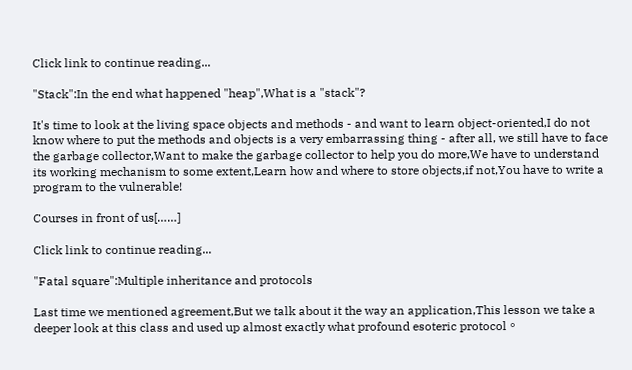Click link to continue reading...

"Stack":In the end what happened "heap",What is a "stack"?

It's time to look at the living space objects and methods - and want to learn object-oriented,I do not know where to put the methods and objects is a very embarrassing thing - after all, we still have to face the garbage collector,Want to make the garbage collector to help you do more,We have to understand its working mechanism to some extent,Learn how and where to store objects,if not,You have to write a program to the vulnerable!

Courses in front of us[……]

Click link to continue reading...

"Fatal square":Multiple inheritance and protocols

Last time we mentioned agreement,But we talk about it the way an application,This lesson we take a deeper look at this class and used up almost exactly what profound esoteric protocol。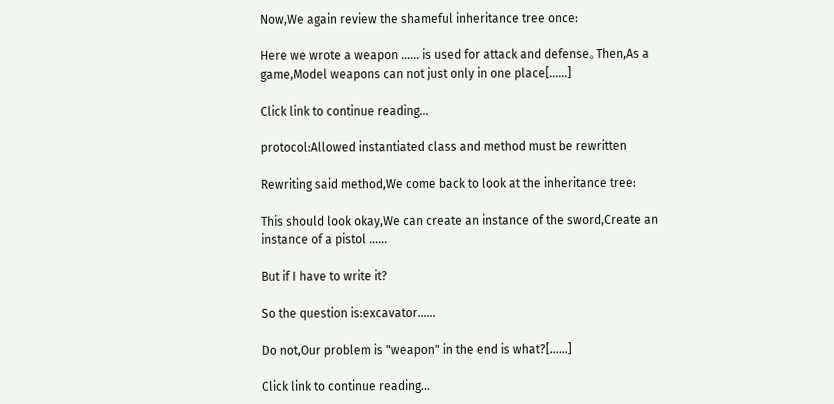Now,We again review the shameful inheritance tree once:

Here we wrote a weapon ...... is used for attack and defense。Then,As a game,Model weapons can not just only in one place[……]

Click link to continue reading...

protocol:Allowed instantiated class and method must be rewritten

Rewriting said method,We come back to look at the inheritance tree:

This should look okay,We can create an instance of the sword,Create an instance of a pistol ......

But if I have to write it?

So the question is:excavator……

Do not,Our problem is "weapon" in the end is what?[……]

Click link to continue reading...